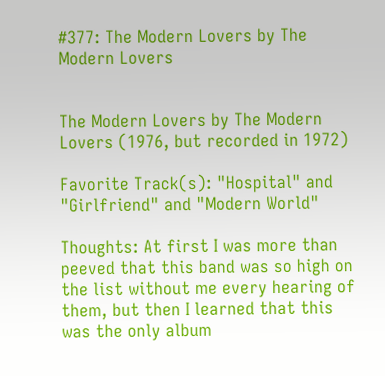#377: The Modern Lovers by The Modern Lovers


The Modern Lovers by The Modern Lovers (1976, but recorded in 1972)

Favorite Track(s): "Hospital" and "Girlfriend" and "Modern World"

Thoughts: At first I was more than peeved that this band was so high on the list without me every hearing of them, but then I learned that this was the only album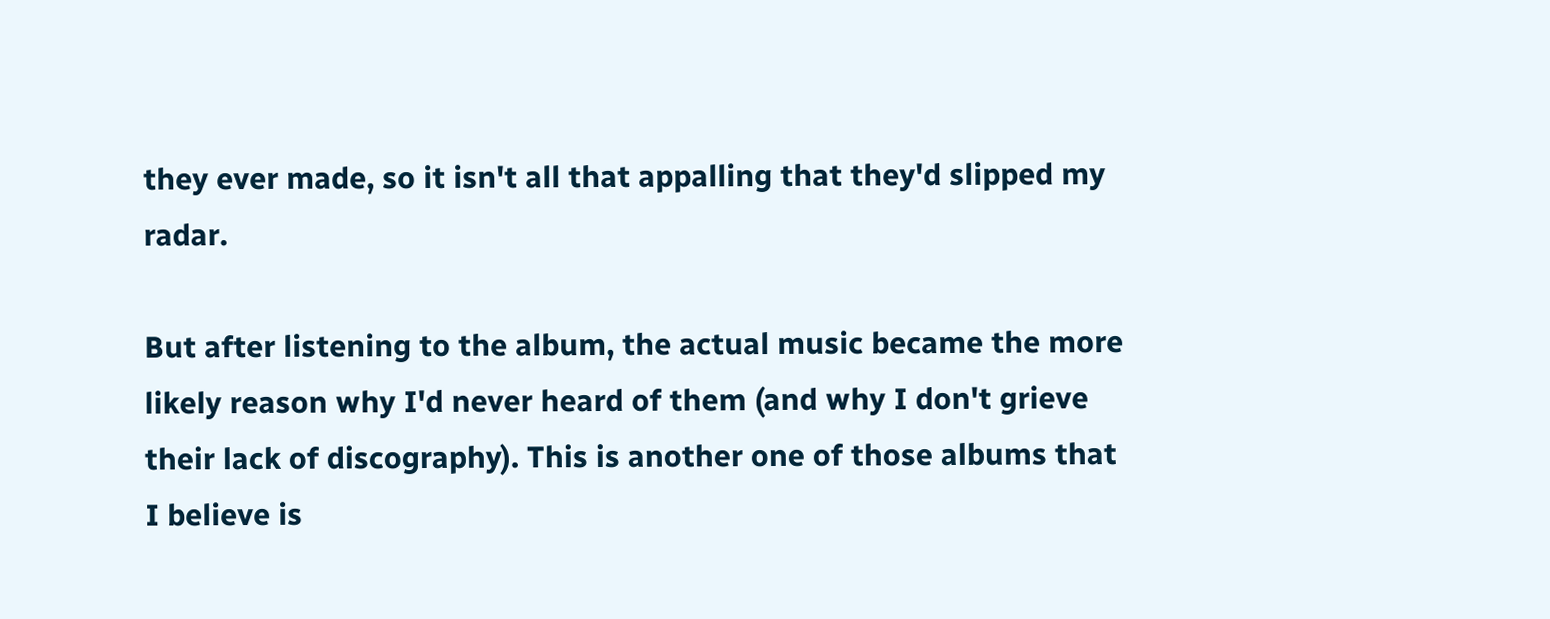they ever made, so it isn't all that appalling that they'd slipped my radar.

But after listening to the album, the actual music became the more likely reason why I'd never heard of them (and why I don't grieve their lack of discography). This is another one of those albums that I believe is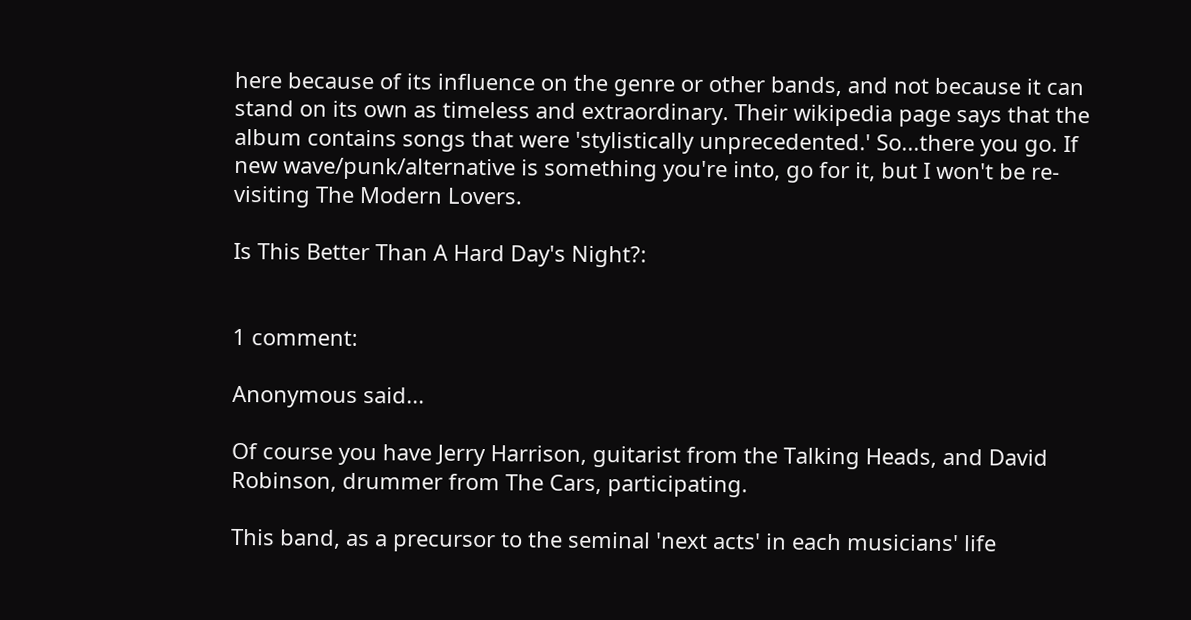here because of its influence on the genre or other bands, and not because it can stand on its own as timeless and extraordinary. Their wikipedia page says that the album contains songs that were 'stylistically unprecedented.' So...there you go. If new wave/punk/alternative is something you're into, go for it, but I won't be re-visiting The Modern Lovers.

Is This Better Than A Hard Day's Night?:


1 comment:

Anonymous said...

Of course you have Jerry Harrison, guitarist from the Talking Heads, and David Robinson, drummer from The Cars, participating.

This band, as a precursor to the seminal 'next acts' in each musicians' life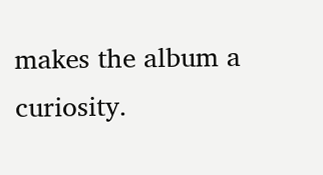makes the album a curiosity.